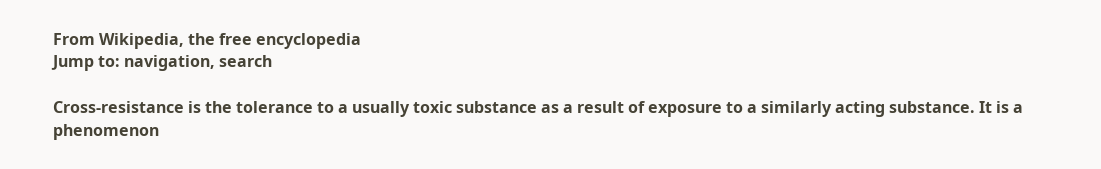From Wikipedia, the free encyclopedia
Jump to: navigation, search

Cross-resistance is the tolerance to a usually toxic substance as a result of exposure to a similarly acting substance. It is a phenomenon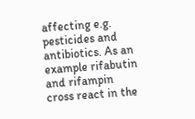affecting e.g. pesticides and antibiotics. As an example rifabutin and rifampin cross react in the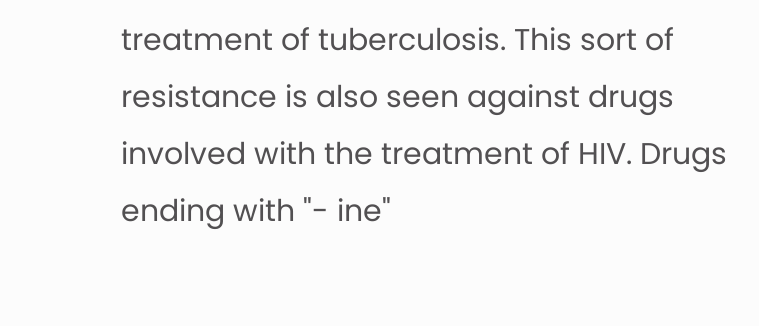treatment of tuberculosis. This sort of resistance is also seen against drugs involved with the treatment of HIV. Drugs ending with "- ine"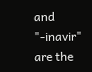and "-inavir" are the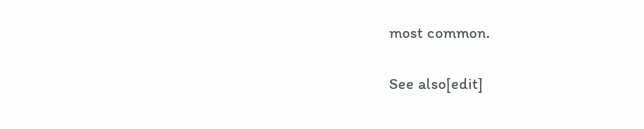most common.

See also[edit]